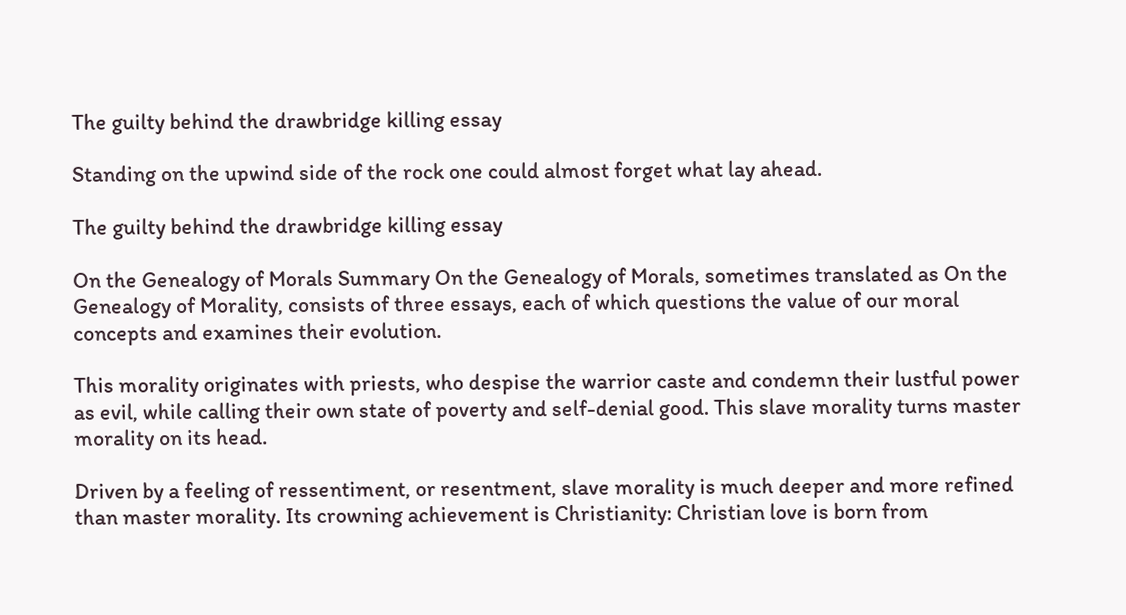The guilty behind the drawbridge killing essay

Standing on the upwind side of the rock one could almost forget what lay ahead.

The guilty behind the drawbridge killing essay

On the Genealogy of Morals Summary On the Genealogy of Morals, sometimes translated as On the Genealogy of Morality, consists of three essays, each of which questions the value of our moral concepts and examines their evolution.

This morality originates with priests, who despise the warrior caste and condemn their lustful power as evil, while calling their own state of poverty and self-denial good. This slave morality turns master morality on its head.

Driven by a feeling of ressentiment, or resentment, slave morality is much deeper and more refined than master morality. Its crowning achievement is Christianity: Christian love is born from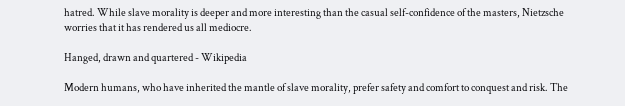hatred. While slave morality is deeper and more interesting than the casual self-confidence of the masters, Nietzsche worries that it has rendered us all mediocre.

Hanged, drawn and quartered - Wikipedia

Modern humans, who have inherited the mantle of slave morality, prefer safety and comfort to conquest and risk. The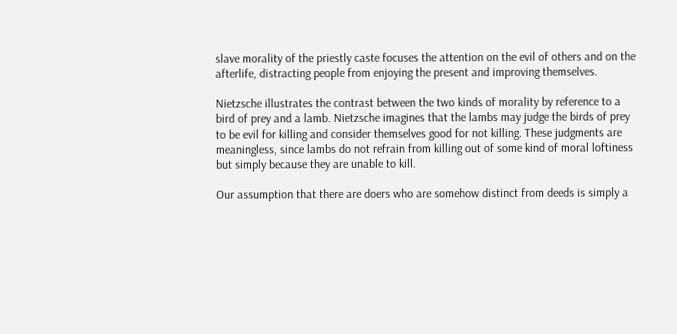slave morality of the priestly caste focuses the attention on the evil of others and on the afterlife, distracting people from enjoying the present and improving themselves.

Nietzsche illustrates the contrast between the two kinds of morality by reference to a bird of prey and a lamb. Nietzsche imagines that the lambs may judge the birds of prey to be evil for killing and consider themselves good for not killing. These judgments are meaningless, since lambs do not refrain from killing out of some kind of moral loftiness but simply because they are unable to kill.

Our assumption that there are doers who are somehow distinct from deeds is simply a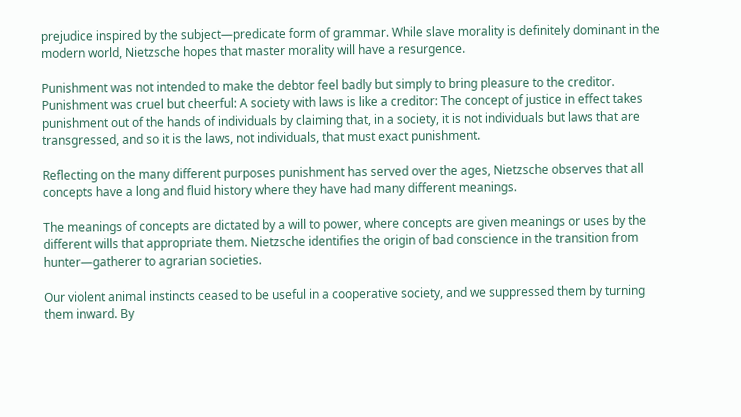prejudice inspired by the subject—predicate form of grammar. While slave morality is definitely dominant in the modern world, Nietzsche hopes that master morality will have a resurgence.

Punishment was not intended to make the debtor feel badly but simply to bring pleasure to the creditor. Punishment was cruel but cheerful: A society with laws is like a creditor: The concept of justice in effect takes punishment out of the hands of individuals by claiming that, in a society, it is not individuals but laws that are transgressed, and so it is the laws, not individuals, that must exact punishment.

Reflecting on the many different purposes punishment has served over the ages, Nietzsche observes that all concepts have a long and fluid history where they have had many different meanings.

The meanings of concepts are dictated by a will to power, where concepts are given meanings or uses by the different wills that appropriate them. Nietzsche identifies the origin of bad conscience in the transition from hunter—gatherer to agrarian societies.

Our violent animal instincts ceased to be useful in a cooperative society, and we suppressed them by turning them inward. By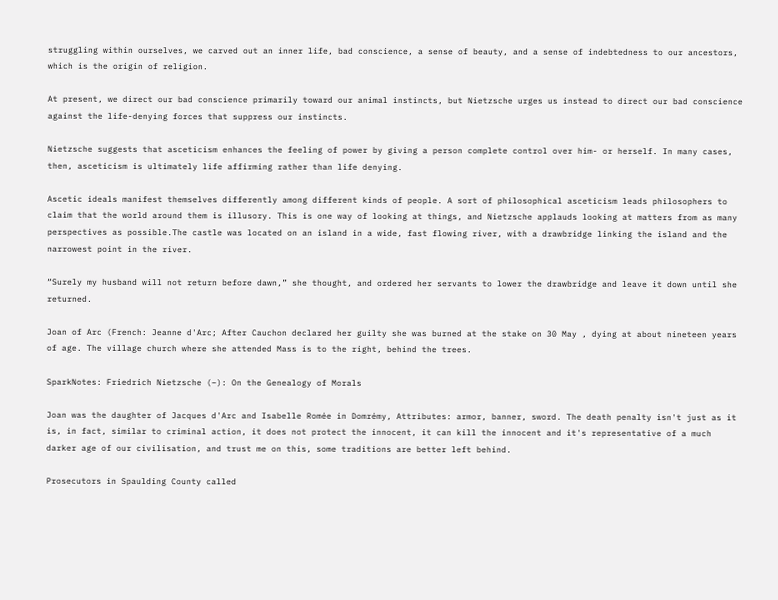struggling within ourselves, we carved out an inner life, bad conscience, a sense of beauty, and a sense of indebtedness to our ancestors, which is the origin of religion.

At present, we direct our bad conscience primarily toward our animal instincts, but Nietzsche urges us instead to direct our bad conscience against the life-denying forces that suppress our instincts.

Nietzsche suggests that asceticism enhances the feeling of power by giving a person complete control over him- or herself. In many cases, then, asceticism is ultimately life affirming rather than life denying.

Ascetic ideals manifest themselves differently among different kinds of people. A sort of philosophical asceticism leads philosophers to claim that the world around them is illusory. This is one way of looking at things, and Nietzsche applauds looking at matters from as many perspectives as possible.The castle was located on an island in a wide, fast flowing river, with a drawbridge linking the island and the narrowest point in the river.

“Surely my husband will not return before dawn,” she thought, and ordered her servants to lower the drawbridge and leave it down until she returned.

Joan of Arc (French: Jeanne d'Arc; After Cauchon declared her guilty she was burned at the stake on 30 May , dying at about nineteen years of age. The village church where she attended Mass is to the right, behind the trees.

SparkNotes: Friedrich Nietzsche (–): On the Genealogy of Morals

Joan was the daughter of Jacques d'Arc and Isabelle Romée in Domrémy, Attributes: armor, banner, sword. The death penalty isn't just as it is, in fact, similar to criminal action, it does not protect the innocent, it can kill the innocent and it's representative of a much darker age of our civilisation, and trust me on this, some traditions are better left behind.

Prosecutors in Spaulding County called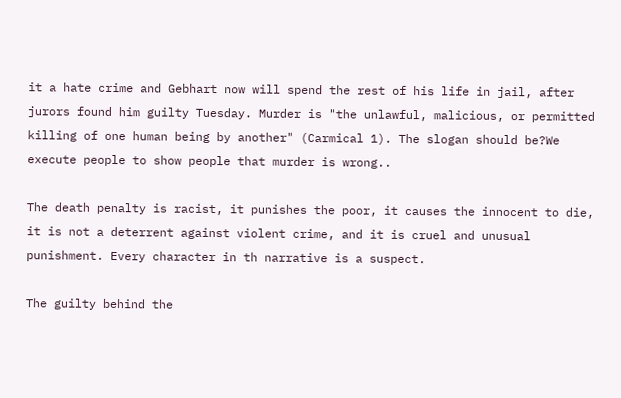it a hate crime and Gebhart now will spend the rest of his life in jail, after jurors found him guilty Tuesday. Murder is "the unlawful, malicious, or permitted killing of one human being by another" (Carmical 1). The slogan should be?We execute people to show people that murder is wrong..

The death penalty is racist, it punishes the poor, it causes the innocent to die, it is not a deterrent against violent crime, and it is cruel and unusual punishment. Every character in th narrative is a suspect.

The guilty behind the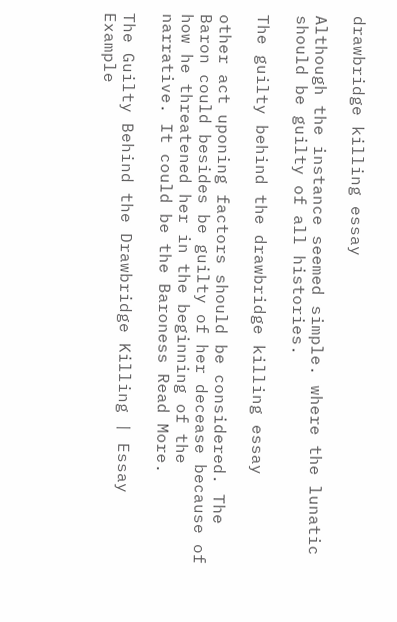drawbridge killing essay

Although the instance seemed simple. where the lunatic should be guilty of all histories.

The guilty behind the drawbridge killing essay

other act uponing factors should be considered. The Baron could besides be guilty of her decease because of how he threatened her in the beginning of the narrative. It could be the Baroness Read More.

The Guilty Behind the Drawbridge Killing | Essay Example